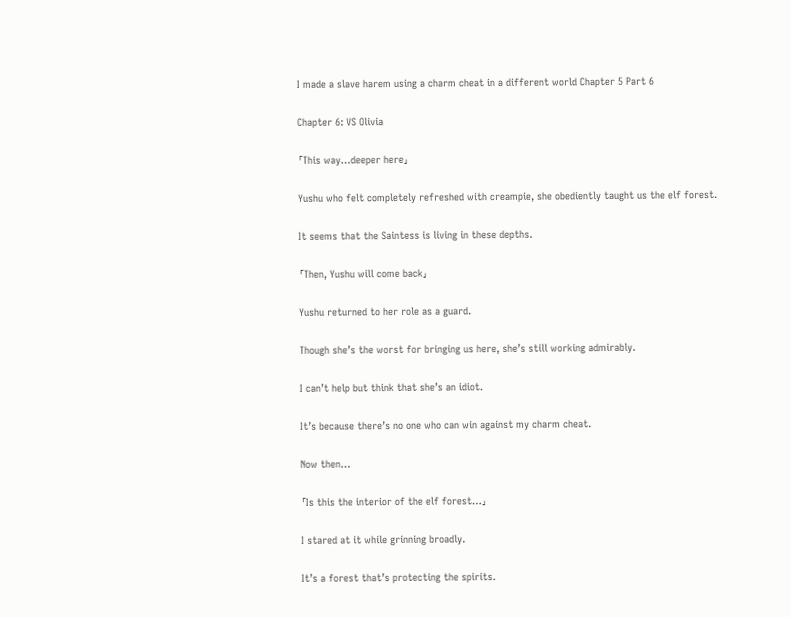I made a slave harem using a charm cheat in a different world Chapter 5 Part 6

Chapter 6: VS Olivia

「This way…deeper here」

Yushu who felt completely refreshed with creampie, she obediently taught us the elf forest.

It seems that the Saintess is living in these depths.

「Then, Yushu will come back」

Yushu returned to her role as a guard.

Though she’s the worst for bringing us here, she’s still working admirably.

I can’t help but think that she’s an idiot.

It’s because there’s no one who can win against my charm cheat.

Now then…

「Is this the interior of the elf forest…」

I stared at it while grinning broadly.

It’s a forest that’s protecting the spirits.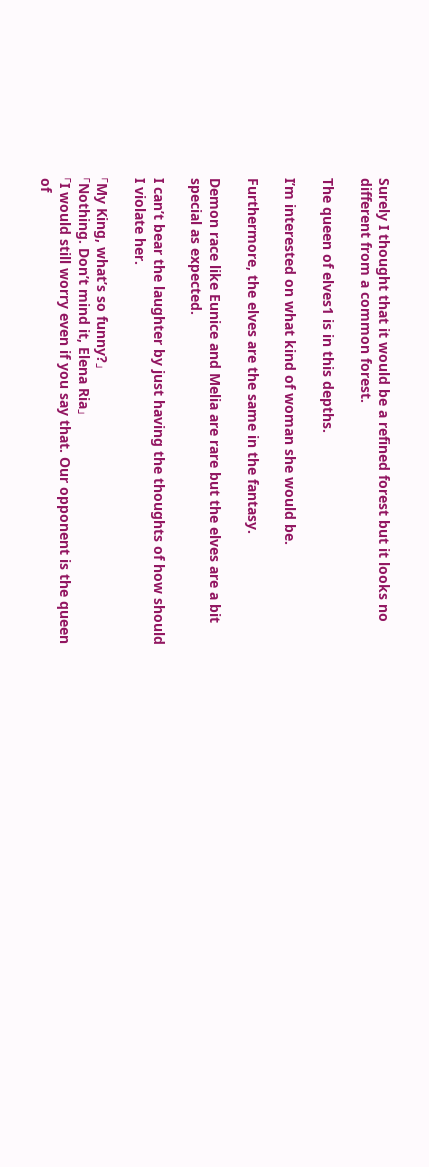Surely I thought that it would be a refined forest but it looks no different from a common forest.

The queen of elves1 is in this depths.

I’m interested on what kind of woman she would be.

Furthermore, the elves are the same in the fantasy.

Demon race like Eunice and Melia are rare but the elves are a bit special as expected.

I can’t bear the laughter by just having the thoughts of how should I violate her.

「My King, what’s so funny?」
「Nothing. Don’t mind it, Elena Ria」
「I would still worry even if you say that. Our opponent is the queen of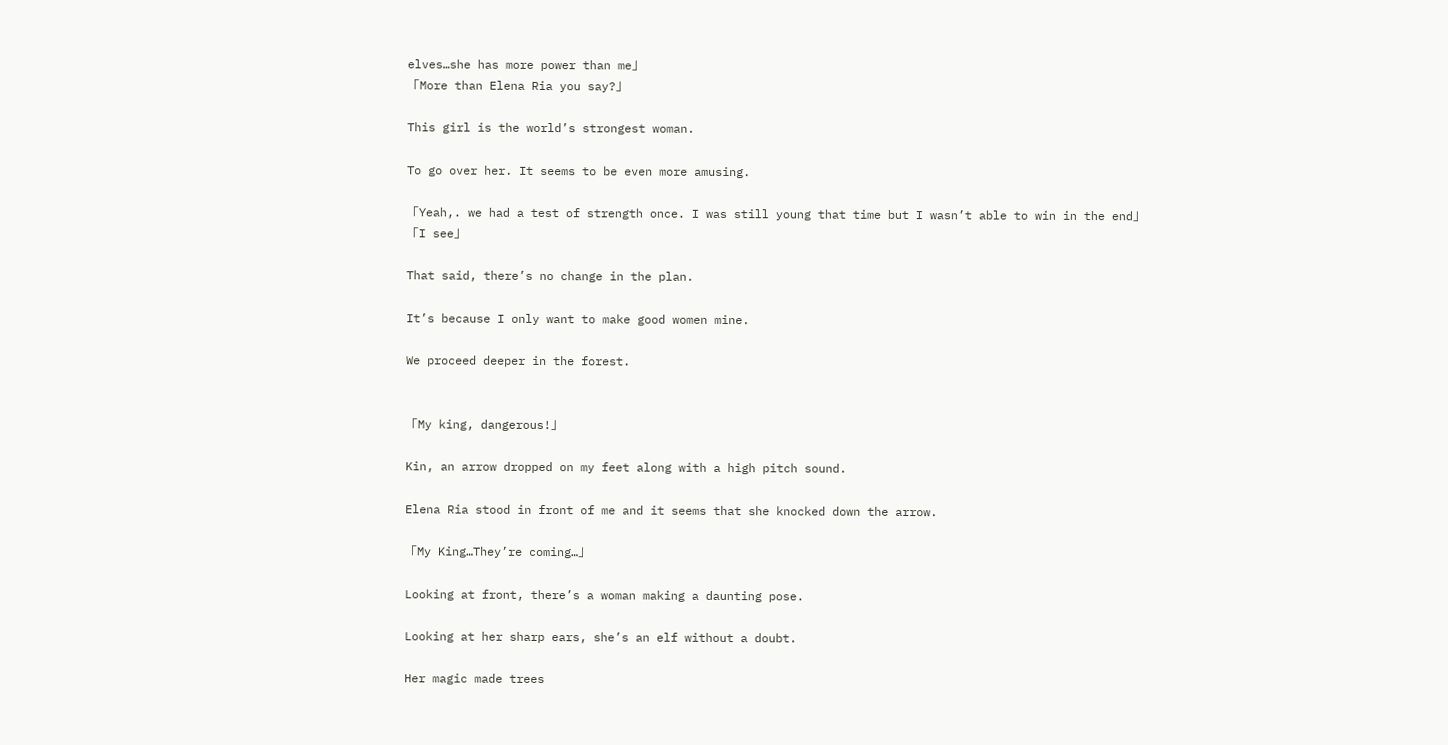elves…she has more power than me」
「More than Elena Ria you say?」

This girl is the world’s strongest woman.

To go over her. It seems to be even more amusing.

「Yeah,. we had a test of strength once. I was still young that time but I wasn’t able to win in the end」
「I see」

That said, there’s no change in the plan.

It’s because I only want to make good women mine.

We proceed deeper in the forest.


「My king, dangerous!」

Kin, an arrow dropped on my feet along with a high pitch sound.

Elena Ria stood in front of me and it seems that she knocked down the arrow.

「My King…They’re coming…」

Looking at front, there’s a woman making a daunting pose.

Looking at her sharp ears, she’s an elf without a doubt.

Her magic made trees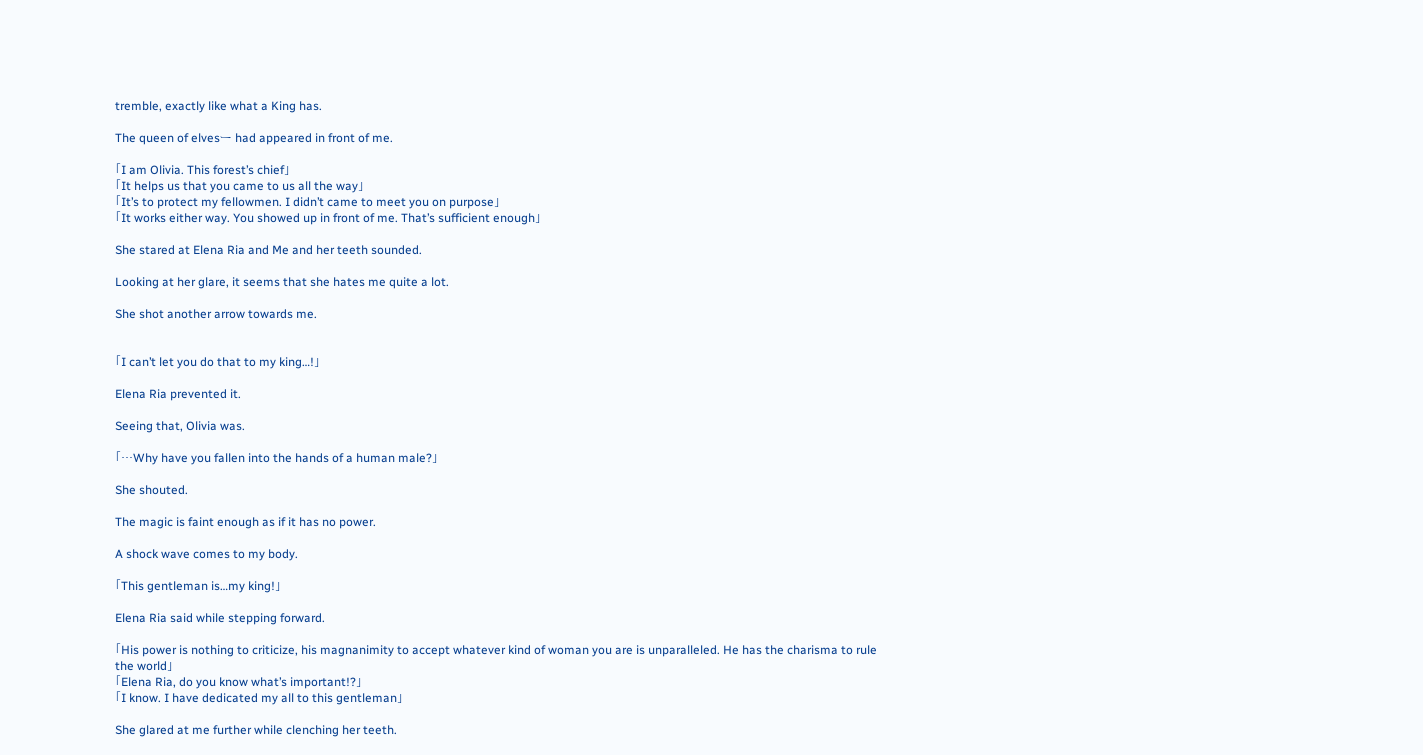tremble, exactly like what a King has.

The queen of elvesー had appeared in front of me.

「I am Olivia. This forest’s chief」
「It helps us that you came to us all the way」
「It’s to protect my fellowmen. I didn’t came to meet you on purpose」
「It works either way. You showed up in front of me. That’s sufficient enough」

She stared at Elena Ria and Me and her teeth sounded.

Looking at her glare, it seems that she hates me quite a lot.

She shot another arrow towards me.


「I can’t let you do that to my king…!」

Elena Ria prevented it.

Seeing that, Olivia was.

「…Why have you fallen into the hands of a human male?」

She shouted.

The magic is faint enough as if it has no power.

A shock wave comes to my body.

「This gentleman is…my king!」

Elena Ria said while stepping forward.

「His power is nothing to criticize, his magnanimity to accept whatever kind of woman you are is unparalleled. He has the charisma to rule the world」
「Elena Ria, do you know what’s important!?」
「I know. I have dedicated my all to this gentleman」

She glared at me further while clenching her teeth.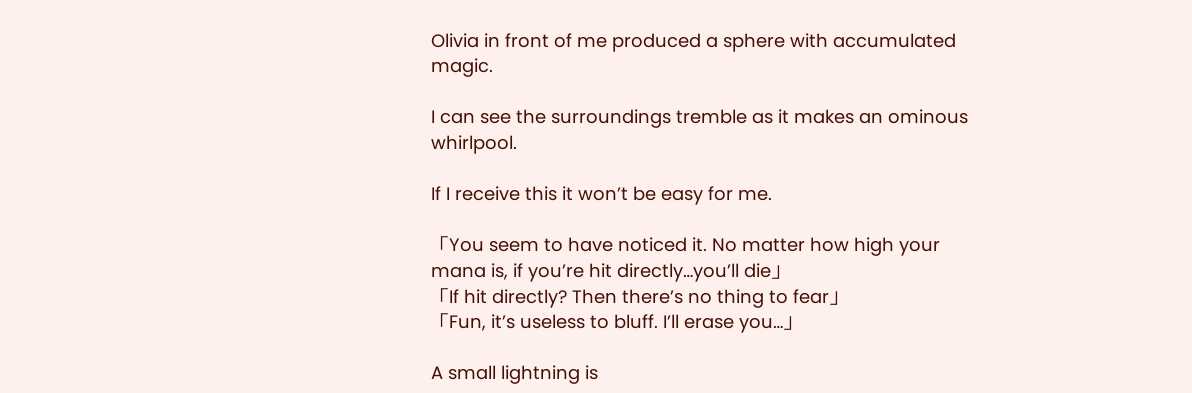Olivia in front of me produced a sphere with accumulated magic.

I can see the surroundings tremble as it makes an ominous whirlpool.

If I receive this it won’t be easy for me.

「You seem to have noticed it. No matter how high your mana is, if you’re hit directly…you’ll die」
「If hit directly? Then there’s no thing to fear」
「Fun, it’s useless to bluff. I’ll erase you…」

A small lightning is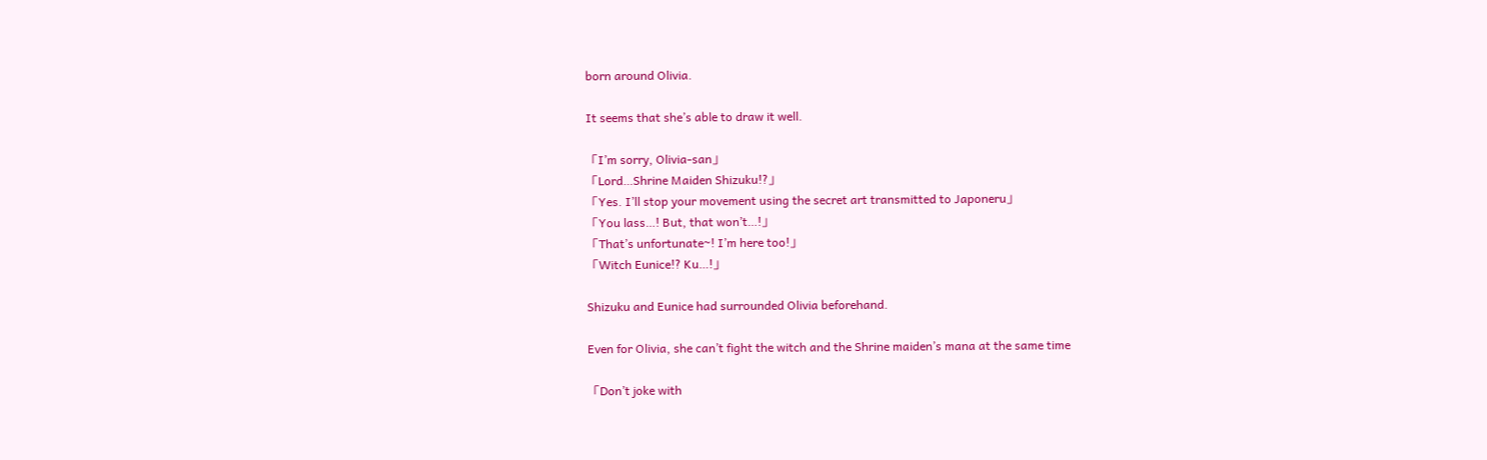born around Olivia.

It seems that she’s able to draw it well.

「I’m sorry, Olivia-san」
「Lord…Shrine Maiden Shizuku!?」
「Yes. I’ll stop your movement using the secret art transmitted to Japoneru」
「You lass…! But, that won’t…!」
「That’s unfortunate~! I’m here too!」
「Witch Eunice!? Ku…!」

Shizuku and Eunice had surrounded Olivia beforehand.

Even for Olivia, she can’t fight the witch and the Shrine maiden’s mana at the same time

「Don’t joke with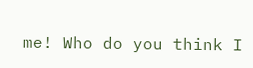me! Who do you think I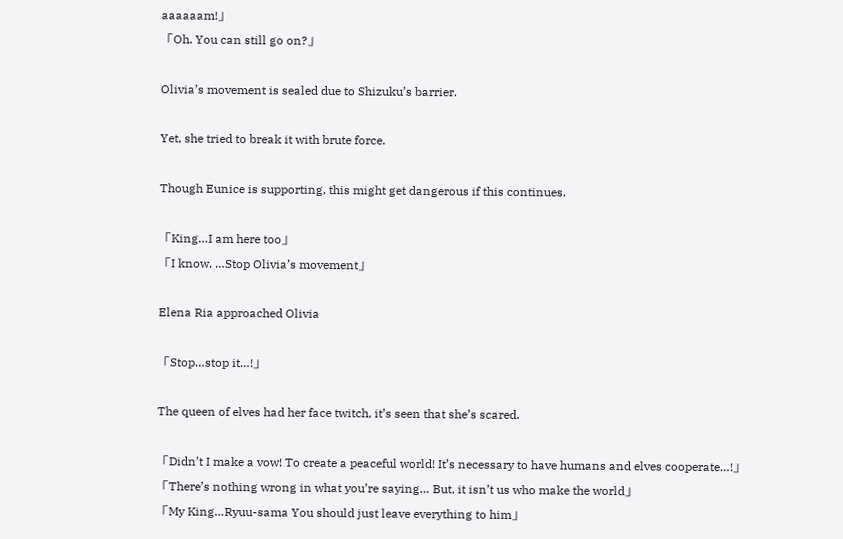aaaaaam!」
「Oh. You can still go on?」

Olivia’s movement is sealed due to Shizuku’s barrier.

Yet, she tried to break it with brute force.

Though Eunice is supporting, this might get dangerous if this continues.

「King…I am here too」
「I know. …Stop Olivia’s movement」

Elena Ria approached Olivia

「Stop…stop it…!」

The queen of elves had her face twitch, it’s seen that she’s scared.

「Didn’t I make a vow! To create a peaceful world! It’s necessary to have humans and elves cooperate…!」
「There’s nothing wrong in what you’re saying… But, it isn’t us who make the world」
「My King…Ryuu-sama You should just leave everything to him」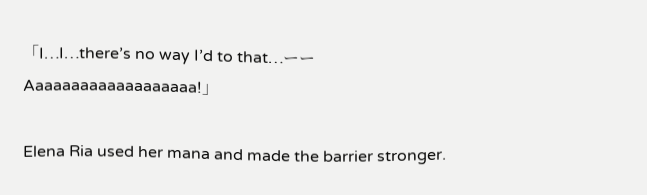「I…I…there’s no way I’d to that…ーーAaaaaaaaaaaaaaaaaaa!」

Elena Ria used her mana and made the barrier stronger.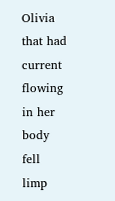Olivia that had current flowing in her body fell limp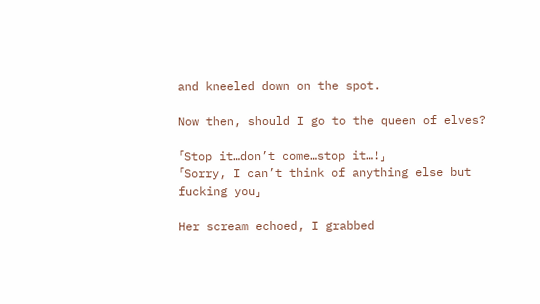and kneeled down on the spot.

Now then, should I go to the queen of elves?

「Stop it…don’t come…stop it…!」
「Sorry, I can’t think of anything else but fucking you」

Her scream echoed, I grabbed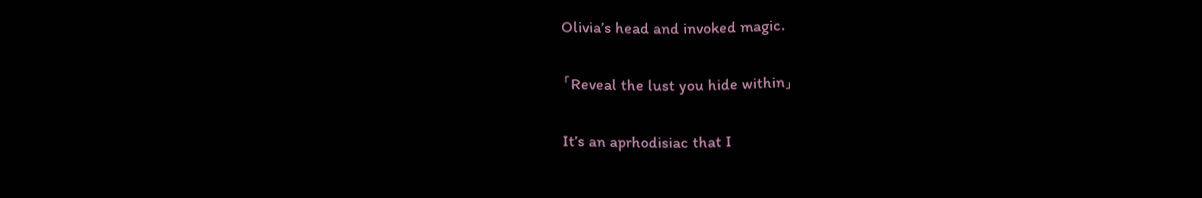Olivia’s head and invoked magic.

「Reveal the lust you hide within」

It’s an aprhodisiac that I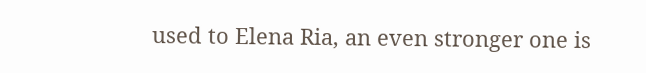used to Elena Ria, an even stronger one is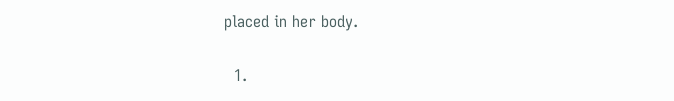placed in her body.


  1.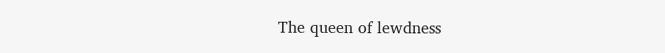The queen of lewdness